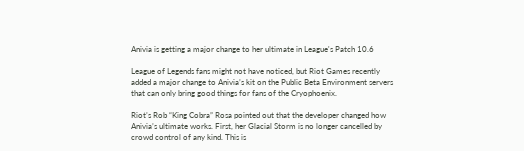Anivia is getting a major change to her ultimate in League's Patch 10.6

League of Legends fans might not have noticed, but Riot Games recently added a major change to Anivia’s kit on the Public Beta Environment servers that can only bring good things for fans of the Cryophoenix.

Riot’s Rob “King Cobra” Rosa pointed out that the developer changed how Anivia’s ultimate works. First, her Glacial Storm is no longer cancelled by crowd control of any kind. This is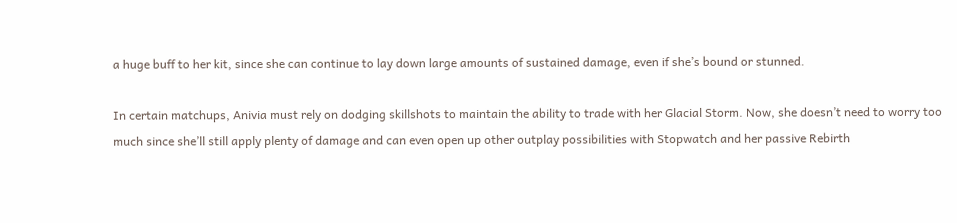a huge buff to her kit, since she can continue to lay down large amounts of sustained damage, even if she’s bound or stunned.

In certain matchups, Anivia must rely on dodging skillshots to maintain the ability to trade with her Glacial Storm. Now, she doesn’t need to worry too much since she’ll still apply plenty of damage and can even open up other outplay possibilities with Stopwatch and her passive Rebirth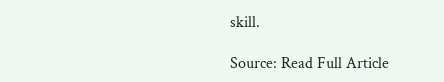skill.

Source: Read Full Article